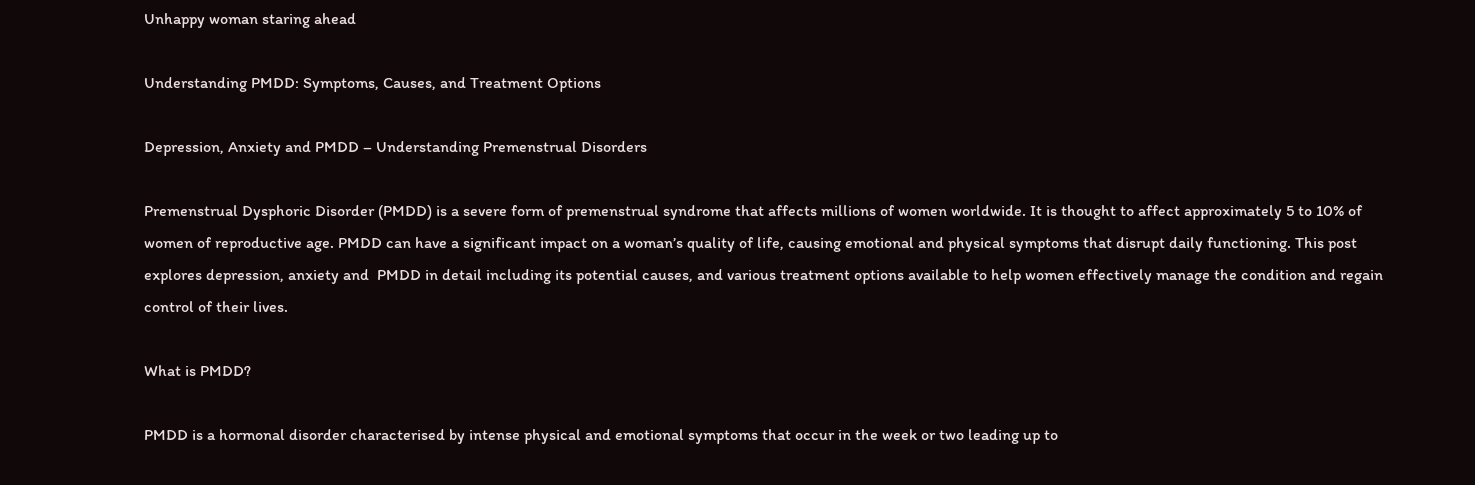Unhappy woman staring ahead

Understanding PMDD: Symptoms, Causes, and Treatment Options

Depression, Anxiety and PMDD – Understanding Premenstrual Disorders

Premenstrual Dysphoric Disorder (PMDD) is a severe form of premenstrual syndrome that affects millions of women worldwide. It is thought to affect approximately 5 to 10% of women of reproductive age. PMDD can have a significant impact on a woman’s quality of life, causing emotional and physical symptoms that disrupt daily functioning. This post explores depression, anxiety and  PMDD in detail including its potential causes, and various treatment options available to help women effectively manage the condition and regain control of their lives.

What is PMDD?

PMDD is a hormonal disorder characterised by intense physical and emotional symptoms that occur in the week or two leading up to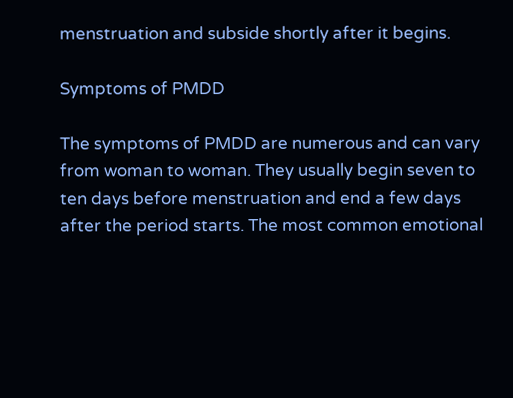menstruation and subside shortly after it begins.

Symptoms of PMDD

The symptoms of PMDD are numerous and can vary from woman to woman. They usually begin seven to ten days before menstruation and end a few days after the period starts. The most common emotional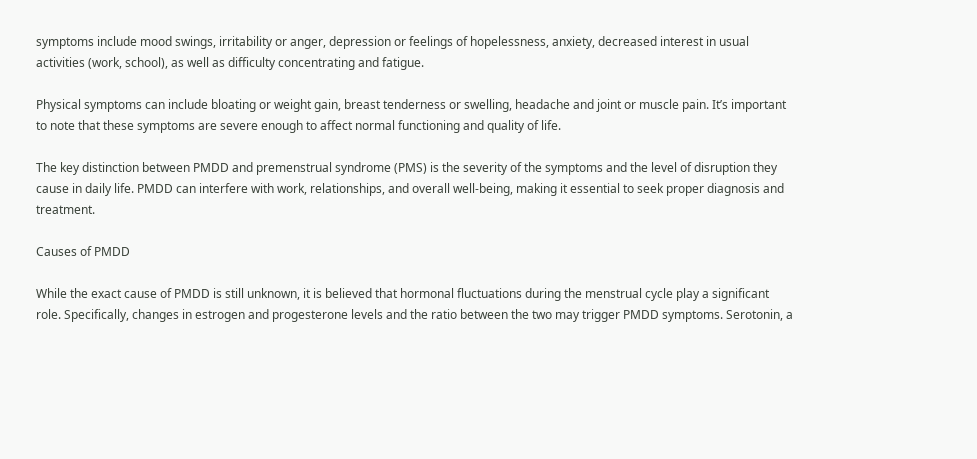symptoms include mood swings, irritability or anger, depression or feelings of hopelessness, anxiety, decreased interest in usual activities (work, school), as well as difficulty concentrating and fatigue.

Physical symptoms can include bloating or weight gain, breast tenderness or swelling, headache and joint or muscle pain. It’s important to note that these symptoms are severe enough to affect normal functioning and quality of life.

The key distinction between PMDD and premenstrual syndrome (PMS) is the severity of the symptoms and the level of disruption they cause in daily life. PMDD can interfere with work, relationships, and overall well-being, making it essential to seek proper diagnosis and treatment.

Causes of PMDD

While the exact cause of PMDD is still unknown, it is believed that hormonal fluctuations during the menstrual cycle play a significant role. Specifically, changes in estrogen and progesterone levels and the ratio between the two may trigger PMDD symptoms. Serotonin, a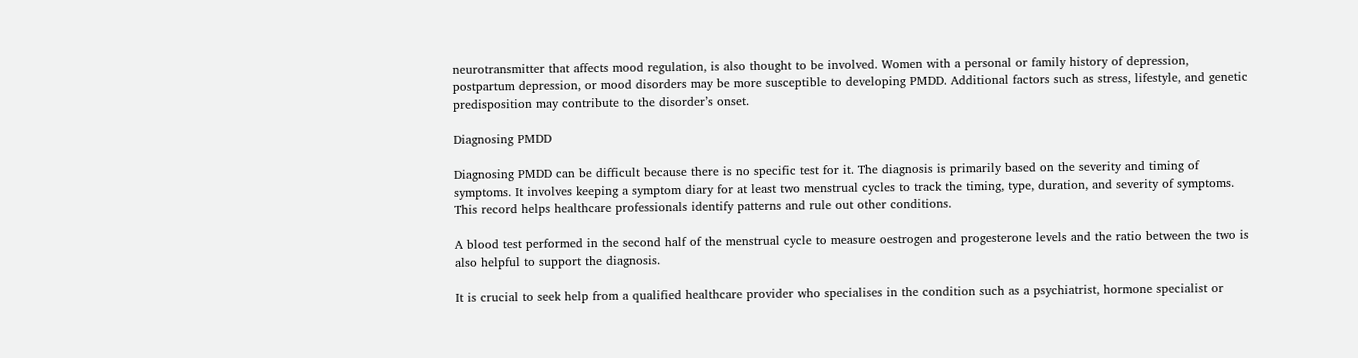neurotransmitter that affects mood regulation, is also thought to be involved. Women with a personal or family history of depression, postpartum depression, or mood disorders may be more susceptible to developing PMDD. Additional factors such as stress, lifestyle, and genetic predisposition may contribute to the disorder’s onset.

Diagnosing PMDD

Diagnosing PMDD can be difficult because there is no specific test for it. The diagnosis is primarily based on the severity and timing of symptoms. It involves keeping a symptom diary for at least two menstrual cycles to track the timing, type, duration, and severity of symptoms. This record helps healthcare professionals identify patterns and rule out other conditions.

A blood test performed in the second half of the menstrual cycle to measure oestrogen and progesterone levels and the ratio between the two is also helpful to support the diagnosis.

It is crucial to seek help from a qualified healthcare provider who specialises in the condition such as a psychiatrist, hormone specialist or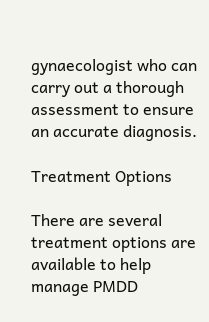gynaecologist who can carry out a thorough assessment to ensure an accurate diagnosis.

Treatment Options

There are several treatment options are available to help manage PMDD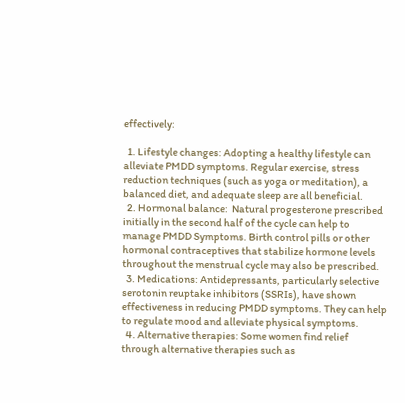effectively:

  1. Lifestyle changes: Adopting a healthy lifestyle can alleviate PMDD symptoms. Regular exercise, stress reduction techniques (such as yoga or meditation), a balanced diet, and adequate sleep are all beneficial.
  2. Hormonal balance:  Natural progesterone prescribed initially in the second half of the cycle can help to manage PMDD Symptoms. Birth control pills or other hormonal contraceptives that stabilize hormone levels throughout the menstrual cycle may also be prescribed.
  3. Medications: Antidepressants, particularly selective serotonin reuptake inhibitors (SSRIs), have shown effectiveness in reducing PMDD symptoms. They can help to regulate mood and alleviate physical symptoms.
  4. Alternative therapies: Some women find relief through alternative therapies such as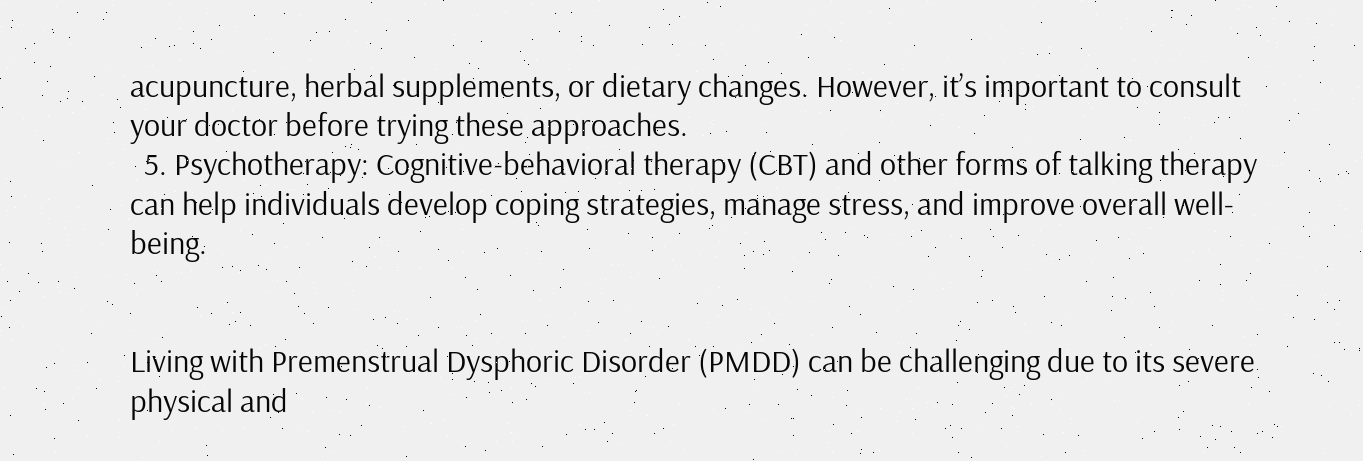acupuncture, herbal supplements, or dietary changes. However, it’s important to consult your doctor before trying these approaches.
  5. Psychotherapy: Cognitive-behavioral therapy (CBT) and other forms of talking therapy can help individuals develop coping strategies, manage stress, and improve overall well-being.


Living with Premenstrual Dysphoric Disorder (PMDD) can be challenging due to its severe physical and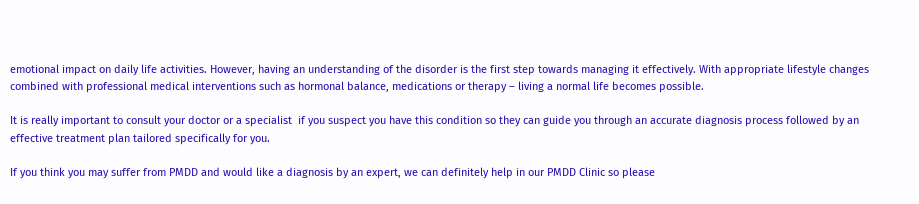emotional impact on daily life activities. However, having an understanding of the disorder is the first step towards managing it effectively. With appropriate lifestyle changes combined with professional medical interventions such as hormonal balance, medications or therapy – living a normal life becomes possible.

It is really important to consult your doctor or a specialist  if you suspect you have this condition so they can guide you through an accurate diagnosis process followed by an effective treatment plan tailored specifically for you.

If you think you may suffer from PMDD and would like a diagnosis by an expert, we can definitely help in our PMDD Clinic so please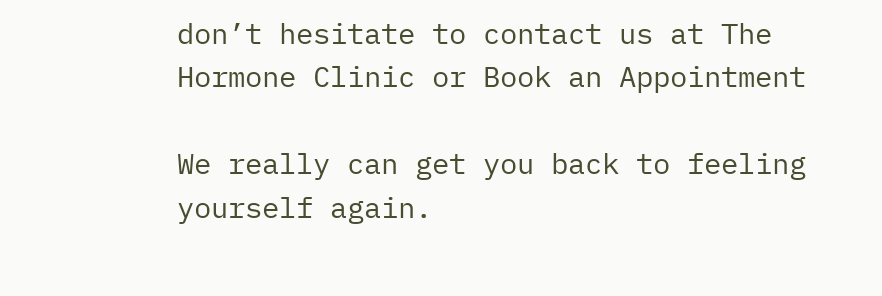don’t hesitate to contact us at The Hormone Clinic or Book an Appointment

We really can get you back to feeling yourself again.